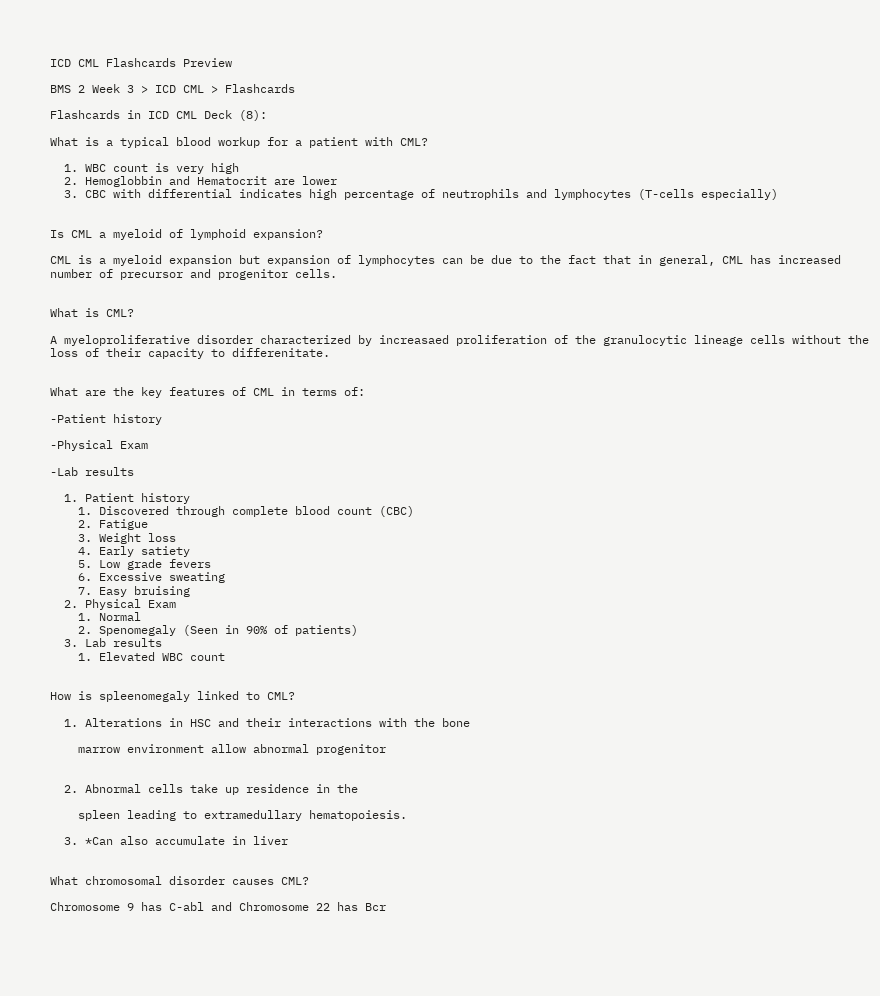ICD CML Flashcards Preview

BMS 2 Week 3 > ICD CML > Flashcards

Flashcards in ICD CML Deck (8):

What is a typical blood workup for a patient with CML?

  1. WBC count is very high
  2. Hemoglobbin and Hematocrit are lower
  3. CBC with differential indicates high percentage of neutrophils and lymphocytes (T-cells especially)


Is CML a myeloid of lymphoid expansion?

CML is a myeloid expansion but expansion of lymphocytes can be due to the fact that in general, CML has increased number of precursor and progenitor cells.


What is CML?

A myeloproliferative disorder characterized by increasaed proliferation of the granulocytic lineage cells without the loss of their capacity to differenitate.


What are the key features of CML in terms of:

-Patient history

-Physical Exam

-Lab results

  1. Patient history
    1. Discovered through complete blood count (CBC)
    2. Fatigue
    3. Weight loss
    4. Early satiety
    5. Low grade fevers
    6. Excessive sweating
    7. Easy bruising
  2. Physical Exam
    1. Normal
    2. Spenomegaly (Seen in 90% of patients)
  3. Lab results
    1. Elevated WBC count


How is spleenomegaly linked to CML?

  1. Alterations in HSC and their interactions with the bone

    marrow environment allow abnormal progenitor


  2. Abnormal cells take up residence in the

    spleen leading to extramedullary hematopoiesis.

  3. *Can also accumulate in liver


What chromosomal disorder causes CML?

Chromosome 9 has C-abl and Chromosome 22 has Bcr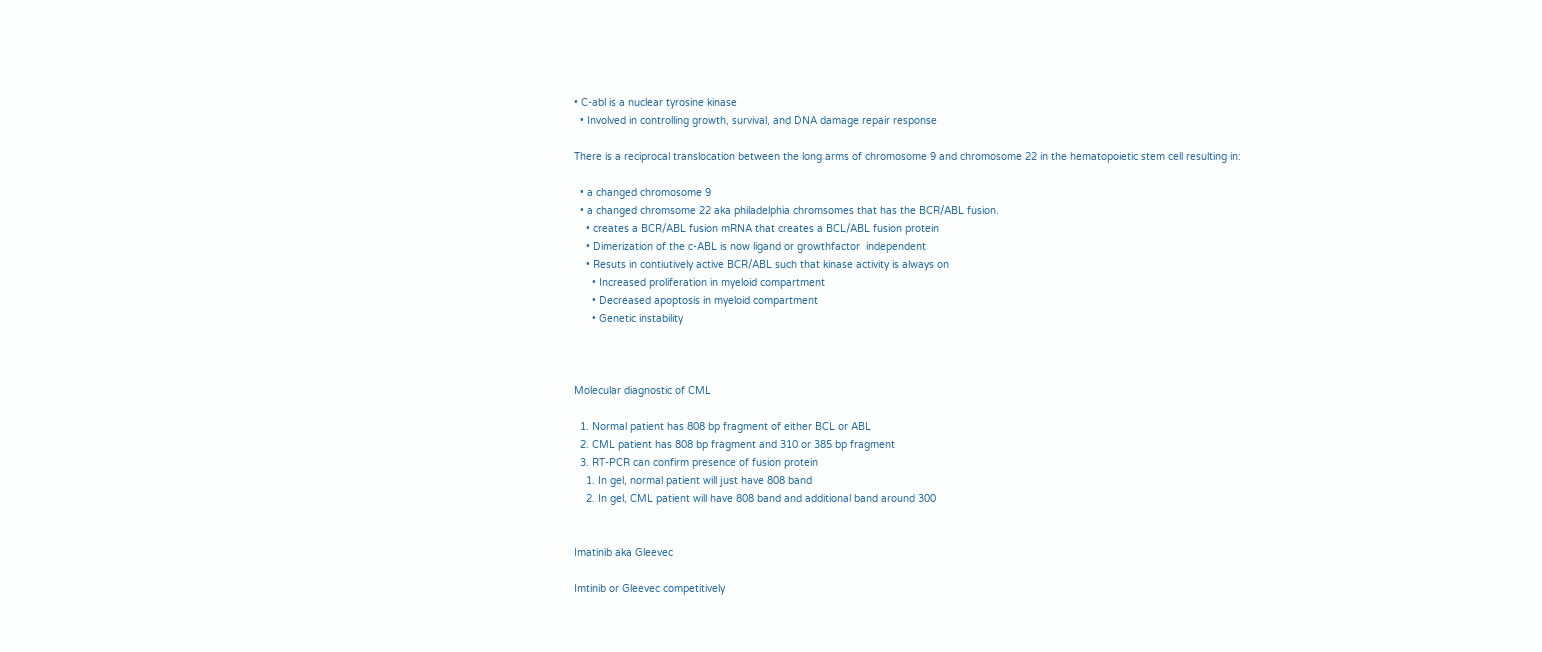• C-abl is a nuclear tyrosine kinase
  • Involved in controlling growth, survival, and DNA damage repair response

There is a reciprocal translocation between the long arms of chromosome 9 and chromosome 22 in the hematopoietic stem cell resulting in:

  • a changed chromosome 9
  • a changed chromsome 22 aka philadelphia chromsomes that has the BCR/ABL fusion.
    • creates a BCR/ABL fusion mRNA that creates a BCL/ABL fusion protein
    • Dimerization of the c-ABL is now ligand or growthfactor  independent
    • Resuts in contiutively active BCR/ABL such that kinase activity is always on
      • Increased proliferation in myeloid compartment
      • Decreased apoptosis in myeloid compartment
      • Genetic instability



Molecular diagnostic of CML

  1. Normal patient has 808 bp fragment of either BCL or ABL
  2. CML patient has 808 bp fragment and 310 or 385 bp fragment
  3. RT-PCR can confirm presence of fusion protein
    1. In gel, normal patient will just have 808 band
    2. In gel, CML patient will have 808 band and additional band around 300


Imatinib aka Gleevec

Imtinib or Gleevec competitively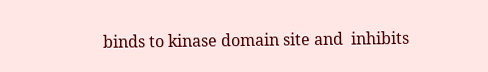binds to kinase domain site and  inhibits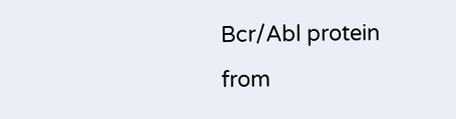Bcr/Abl protein from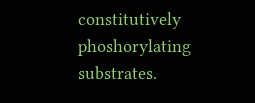constitutively phoshorylating substrates.